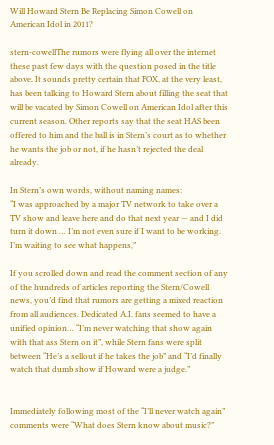Will Howard Stern Be Replacing Simon Cowell on American Idol in 2011?

stern-cowellThe rumors were flying all over the internet these past few days with the question posed in the title above. It sounds pretty certain that FOX, at the very least, has been talking to Howard Stern about filling the seat that will be vacated by Simon Cowell on American Idol after this current season. Other reports say that the seat HAS been offered to him and the ball is in Stern’s court as to whether he wants the job or not, if he hasn’t rejected the deal already.

In Stern’s own words, without naming names:
“I was approached by a major TV network to take over a TV show and leave here and do that next year — and I did turn it down … I’m not even sure if I want to be working. I’m waiting to see what happens,”

If you scrolled down and read the comment section of any of the hundreds of articles reporting the Stern/Cowell news, you’d find that rumors are getting a mixed reaction from all audiences. Dedicated A.I. fans seemed to have a unified opinion… “I’m never watching that show again with that ass Stern on it”, while Stern fans were split between “He’s a sellout if he takes the job” and “I’d finally watch that dumb show if Howard were a judge.”


Immediately following most of the “I’ll never watch again” comments were “What does Stern know about music?”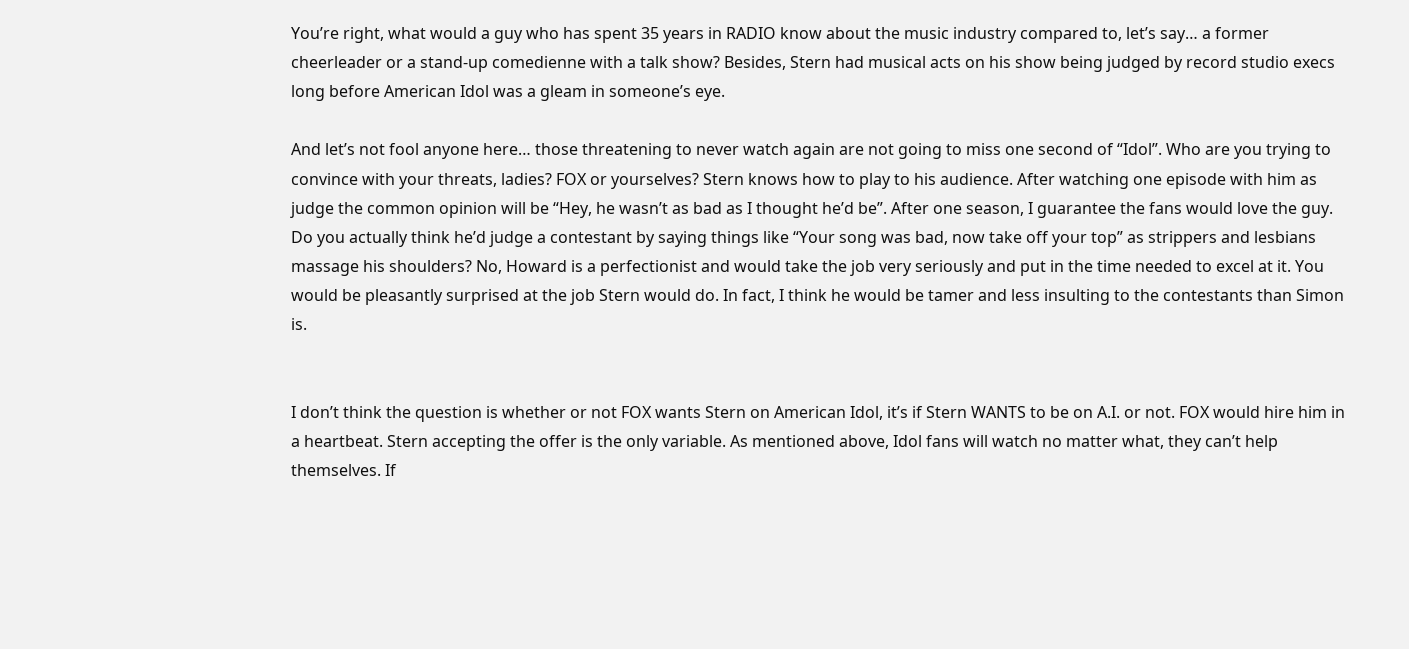You’re right, what would a guy who has spent 35 years in RADIO know about the music industry compared to, let’s say… a former cheerleader or a stand-up comedienne with a talk show? Besides, Stern had musical acts on his show being judged by record studio execs long before American Idol was a gleam in someone’s eye.

And let’s not fool anyone here… those threatening to never watch again are not going to miss one second of “Idol”. Who are you trying to convince with your threats, ladies? FOX or yourselves? Stern knows how to play to his audience. After watching one episode with him as judge the common opinion will be “Hey, he wasn’t as bad as I thought he’d be”. After one season, I guarantee the fans would love the guy. Do you actually think he’d judge a contestant by saying things like “Your song was bad, now take off your top” as strippers and lesbians massage his shoulders? No, Howard is a perfectionist and would take the job very seriously and put in the time needed to excel at it. You would be pleasantly surprised at the job Stern would do. In fact, I think he would be tamer and less insulting to the contestants than Simon is.


I don’t think the question is whether or not FOX wants Stern on American Idol, it’s if Stern WANTS to be on A.I. or not. FOX would hire him in a heartbeat. Stern accepting the offer is the only variable. As mentioned above, Idol fans will watch no matter what, they can’t help themselves. If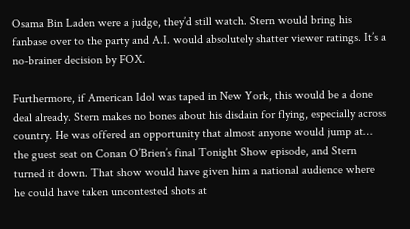Osama Bin Laden were a judge, they’d still watch. Stern would bring his fanbase over to the party and A.I. would absolutely shatter viewer ratings. It’s a no-brainer decision by FOX.

Furthermore, if American Idol was taped in New York, this would be a done deal already. Stern makes no bones about his disdain for flying, especially across country. He was offered an opportunity that almost anyone would jump at… the guest seat on Conan O’Brien’s final Tonight Show episode, and Stern turned it down. That show would have given him a national audience where he could have taken uncontested shots at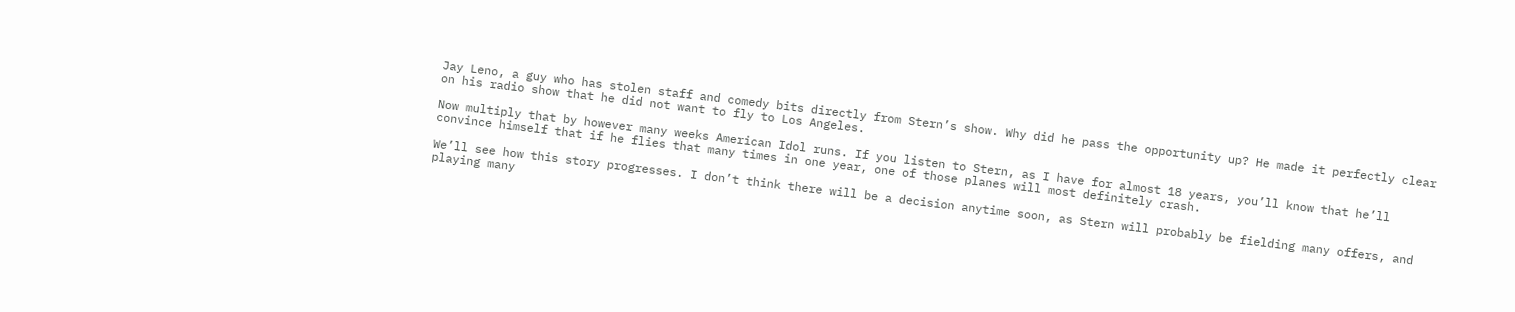Jay Leno, a guy who has stolen staff and comedy bits directly from Stern’s show. Why did he pass the opportunity up? He made it perfectly clear on his radio show that he did not want to fly to Los Angeles.

Now multiply that by however many weeks American Idol runs. If you listen to Stern, as I have for almost 18 years, you’ll know that he’ll convince himself that if he flies that many times in one year, one of those planes will most definitely crash.

We’ll see how this story progresses. I don’t think there will be a decision anytime soon, as Stern will probably be fielding many offers, and playing many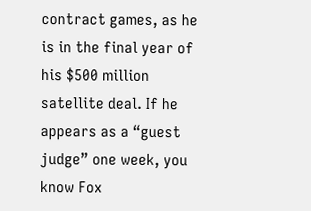contract games, as he is in the final year of his $500 million satellite deal. If he appears as a “guest judge” one week, you know Fox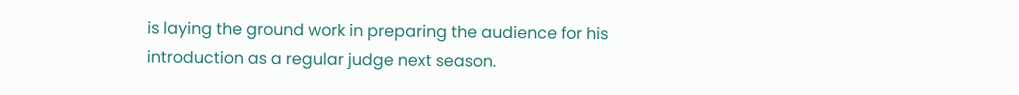is laying the ground work in preparing the audience for his introduction as a regular judge next season.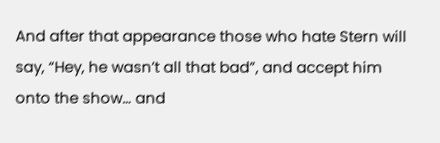And after that appearance those who hate Stern will say, “Hey, he wasn’t all that bad”, and accept him onto the show… and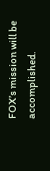FOX’s mission will be accomplished.